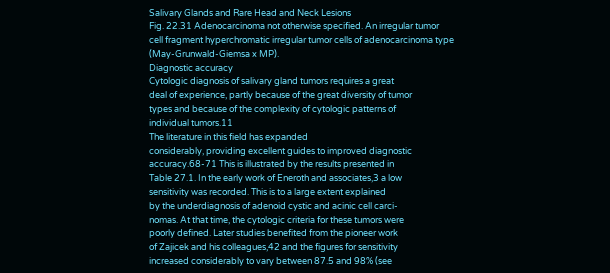Salivary Glands and Rare Head and Neck Lesions
Fig. 22.31 Adenocarcinoma not otherwise specified. An irregular tumor
cell fragment hyperchromatic irregular tumor cells of adenocarcinoma type
(May-Grunwald-Giemsa x MP).
Diagnostic accuracy
Cytologic diagnosis of salivary gland tumors requires a great
deal of experience, partly because of the great diversity of tumor
types and because of the complexity of cytologic patterns of
individual tumors.11
The literature in this field has expanded
considerably, providing excellent guides to improved diagnostic
accuracy.68-71 This is illustrated by the results presented in
Table 27.1. In the early work of Eneroth and associates,3 a low
sensitivity was recorded. This is to a large extent explained
by the underdiagnosis of adenoid cystic and acinic cell carci-
nomas. At that time, the cytologic criteria for these tumors were
poorly defined. Later studies benefited from the pioneer work
of Zajicek and his colleagues,42 and the figures for sensitivity
increased considerably to vary between 87.5 and 98% (see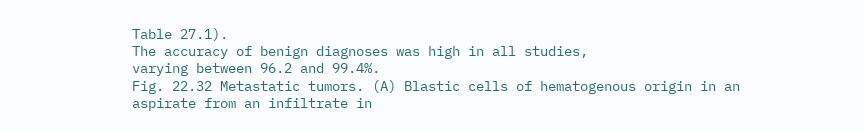Table 27.1).
The accuracy of benign diagnoses was high in all studies,
varying between 96.2 and 99.4%.
Fig. 22.32 Metastatic tumors. (A) Blastic cells of hematogenous origin in an aspirate from an infiltrate in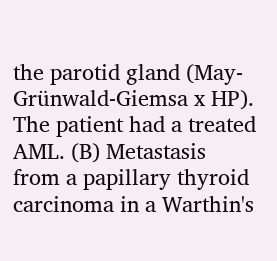the parotid gland (May-Grünwald-Giemsa x HP).
The patient had a treated AML. (B) Metastasis from a papillary thyroid carcinoma in a Warthin's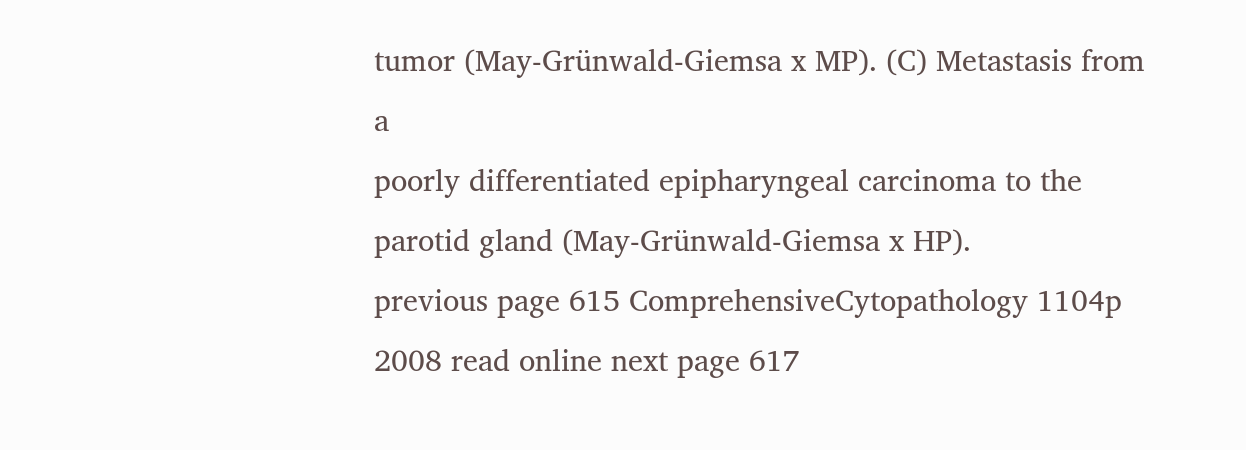tumor (May-Grünwald-Giemsa x MP). (C) Metastasis from a
poorly differentiated epipharyngeal carcinoma to the parotid gland (May-Grünwald-Giemsa x HP).
previous page 615 ComprehensiveCytopathology 1104p 2008 read online next page 617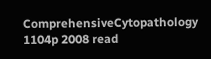ComprehensiveCytopathology 1104p 2008 read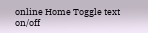online Home Toggle text on/off